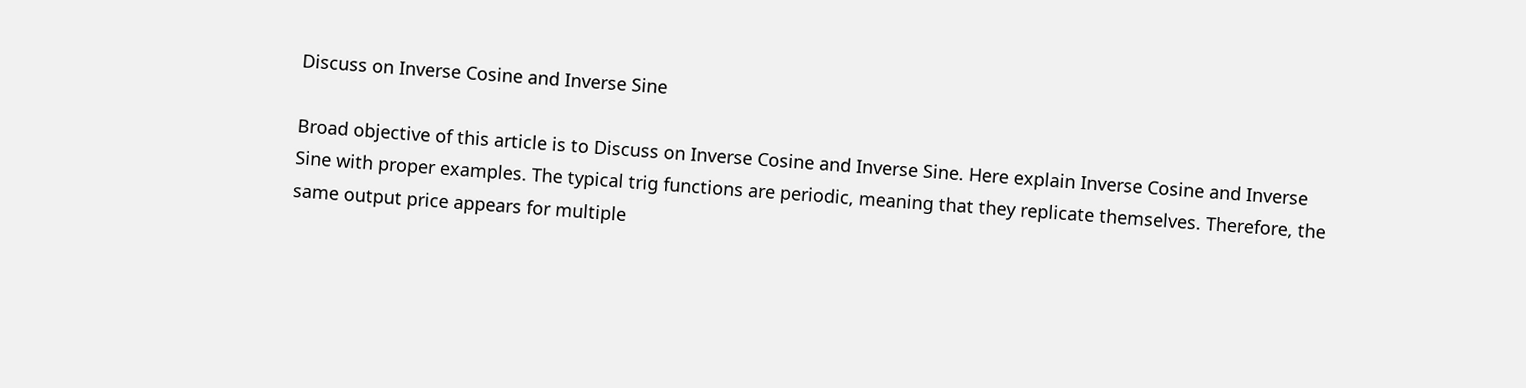Discuss on Inverse Cosine and Inverse Sine

Broad objective of this article is to Discuss on Inverse Cosine and Inverse Sine. Here explain Inverse Cosine and Inverse Sine with proper examples. The typical trig functions are periodic, meaning that they replicate themselves. Therefore, the same output price appears for multiple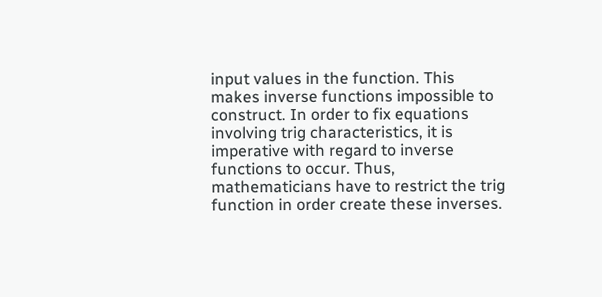input values in the function. This makes inverse functions impossible to construct. In order to fix equations involving trig characteristics, it is imperative with regard to inverse functions to occur. Thus, mathematicians have to restrict the trig function in order create these inverses.